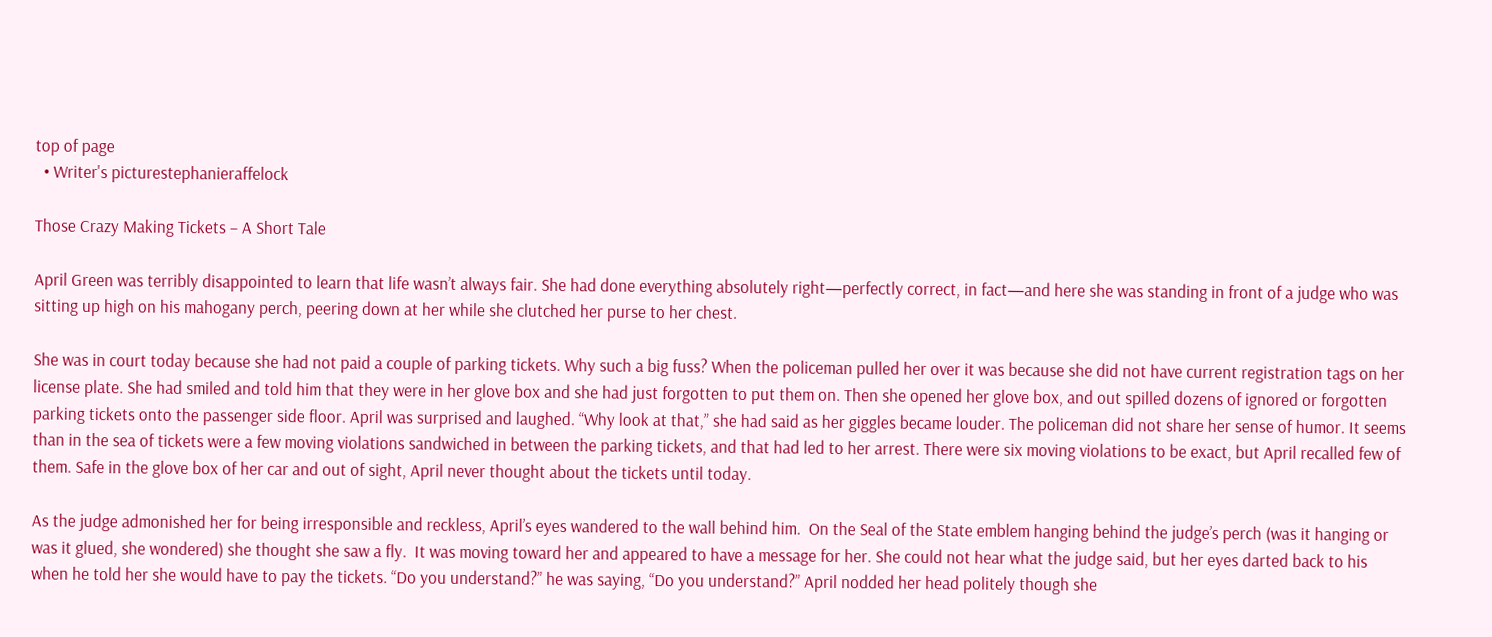top of page
  • Writer's picturestephanieraffelock

Those Crazy Making Tickets – A Short Tale

April Green was terribly disappointed to learn that life wasn’t always fair. She had done everything absolutely right—perfectly correct, in fact—and here she was standing in front of a judge who was sitting up high on his mahogany perch, peering down at her while she clutched her purse to her chest.

She was in court today because she had not paid a couple of parking tickets. Why such a big fuss? When the policeman pulled her over it was because she did not have current registration tags on her license plate. She had smiled and told him that they were in her glove box and she had just forgotten to put them on. Then she opened her glove box, and out spilled dozens of ignored or forgotten parking tickets onto the passenger side floor. April was surprised and laughed. “Why look at that,” she had said as her giggles became louder. The policeman did not share her sense of humor. It seems than in the sea of tickets were a few moving violations sandwiched in between the parking tickets, and that had led to her arrest. There were six moving violations to be exact, but April recalled few of them. Safe in the glove box of her car and out of sight, April never thought about the tickets until today.

As the judge admonished her for being irresponsible and reckless, April’s eyes wandered to the wall behind him.  On the Seal of the State emblem hanging behind the judge’s perch (was it hanging or was it glued, she wondered) she thought she saw a fly.  It was moving toward her and appeared to have a message for her. She could not hear what the judge said, but her eyes darted back to his when he told her she would have to pay the tickets. “Do you understand?” he was saying, “Do you understand?” April nodded her head politely though she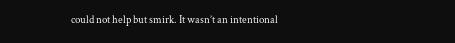could not help but smirk. It wasn’t an intentional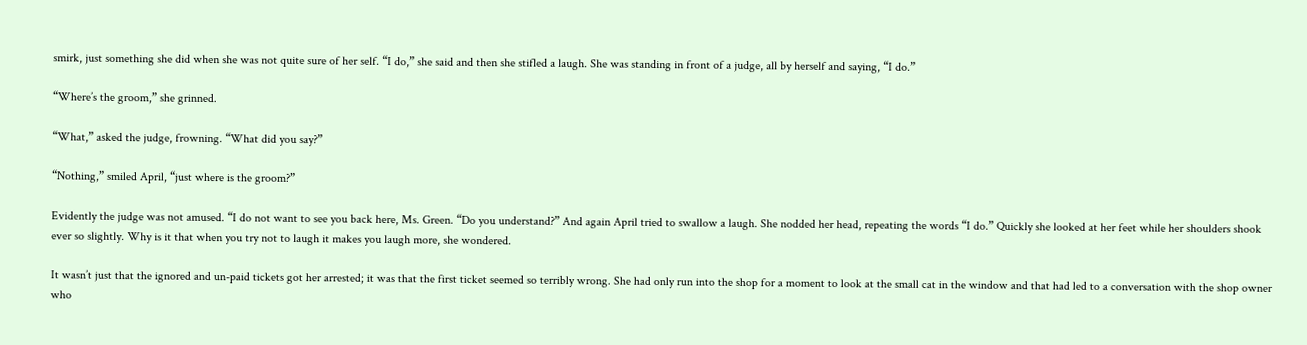smirk, just something she did when she was not quite sure of her self. “I do,” she said and then she stifled a laugh. She was standing in front of a judge, all by herself and saying, “I do.”

“Where’s the groom,” she grinned.

“What,” asked the judge, frowning. “What did you say?”

“Nothing,” smiled April, “just where is the groom?”

Evidently the judge was not amused. “I do not want to see you back here, Ms. Green. “Do you understand?” And again April tried to swallow a laugh. She nodded her head, repeating the words “I do.” Quickly she looked at her feet while her shoulders shook ever so slightly. Why is it that when you try not to laugh it makes you laugh more, she wondered.

It wasn’t just that the ignored and un-paid tickets got her arrested; it was that the first ticket seemed so terribly wrong. She had only run into the shop for a moment to look at the small cat in the window and that had led to a conversation with the shop owner who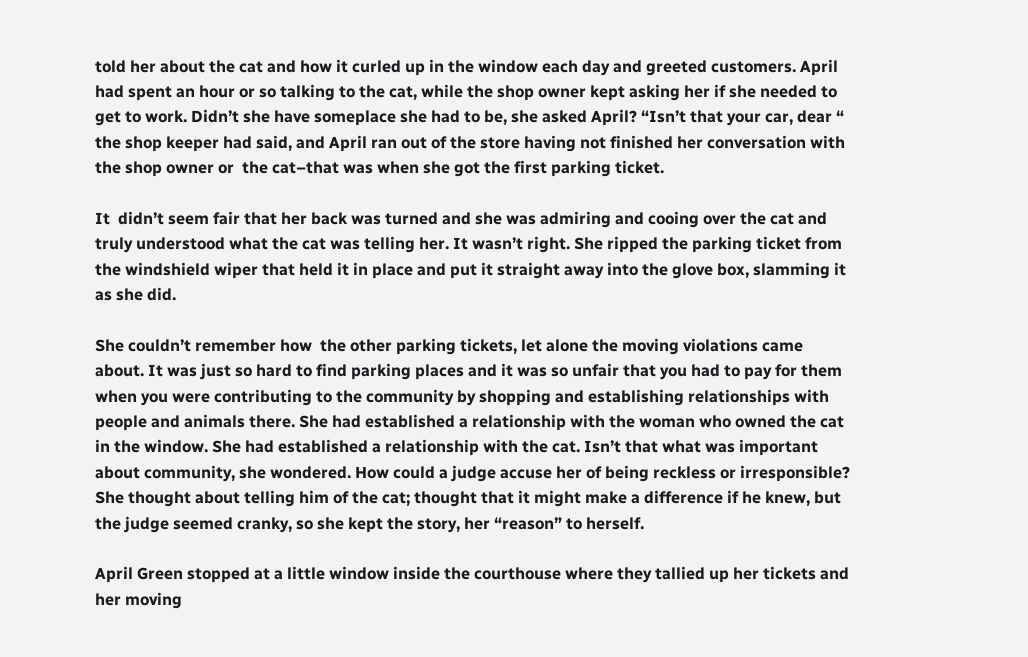told her about the cat and how it curled up in the window each day and greeted customers. April had spent an hour or so talking to the cat, while the shop owner kept asking her if she needed to get to work. Didn’t she have someplace she had to be, she asked April? “Isn’t that your car, dear “ the shop keeper had said, and April ran out of the store having not finished her conversation with the shop owner or  the cat–that was when she got the first parking ticket.

It  didn’t seem fair that her back was turned and she was admiring and cooing over the cat and truly understood what the cat was telling her. It wasn’t right. She ripped the parking ticket from the windshield wiper that held it in place and put it straight away into the glove box, slamming it as she did.

She couldn’t remember how  the other parking tickets, let alone the moving violations came about. It was just so hard to find parking places and it was so unfair that you had to pay for them when you were contributing to the community by shopping and establishing relationships with people and animals there. She had established a relationship with the woman who owned the cat in the window. She had established a relationship with the cat. Isn’t that what was important about community, she wondered. How could a judge accuse her of being reckless or irresponsible? She thought about telling him of the cat; thought that it might make a difference if he knew, but the judge seemed cranky, so she kept the story, her “reason” to herself.

April Green stopped at a little window inside the courthouse where they tallied up her tickets and her moving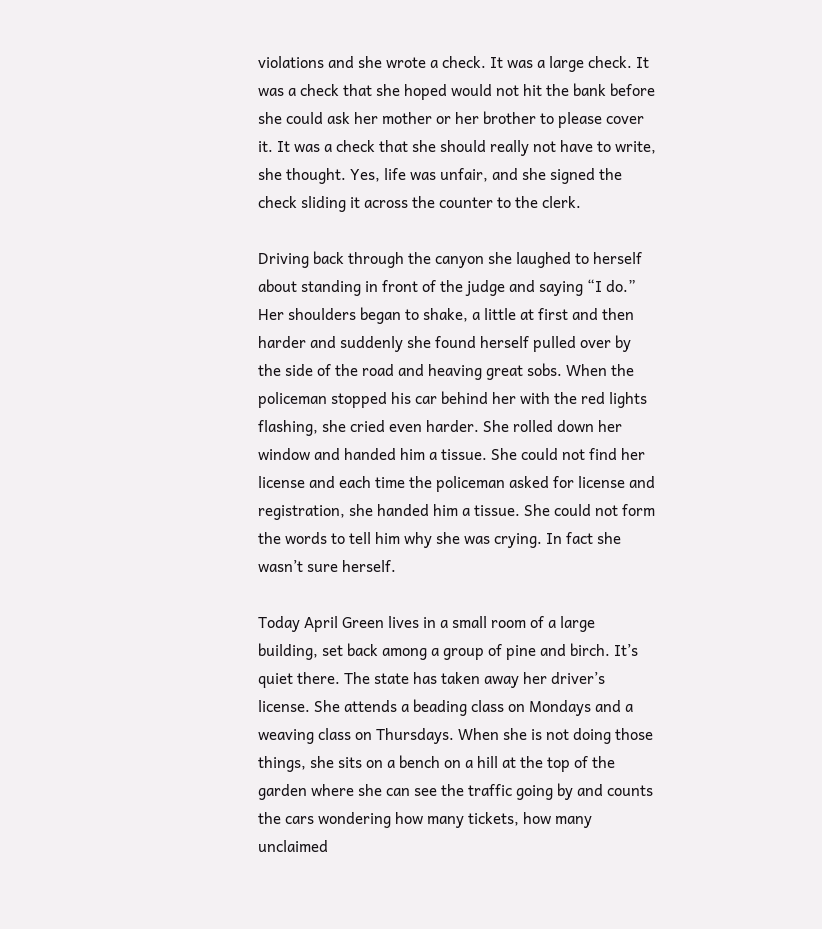violations and she wrote a check. It was a large check. It was a check that she hoped would not hit the bank before she could ask her mother or her brother to please cover it. It was a check that she should really not have to write, she thought. Yes, life was unfair, and she signed the check sliding it across the counter to the clerk.

Driving back through the canyon she laughed to herself about standing in front of the judge and saying “I do.” Her shoulders began to shake, a little at first and then harder and suddenly she found herself pulled over by the side of the road and heaving great sobs. When the policeman stopped his car behind her with the red lights flashing, she cried even harder. She rolled down her window and handed him a tissue. She could not find her license and each time the policeman asked for license and registration, she handed him a tissue. She could not form the words to tell him why she was crying. In fact she wasn’t sure herself.

Today April Green lives in a small room of a large building, set back among a group of pine and birch. It’s quiet there. The state has taken away her driver’s license. She attends a beading class on Mondays and a weaving class on Thursdays. When she is not doing those things, she sits on a bench on a hill at the top of the garden where she can see the traffic going by and counts the cars wondering how many tickets, how many unclaimed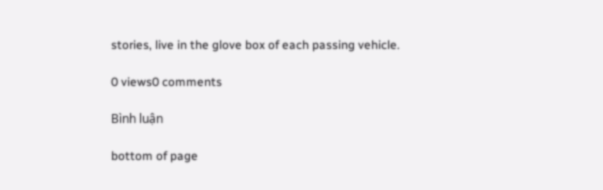stories, live in the glove box of each passing vehicle.

0 views0 comments

Bình luận

bottom of page